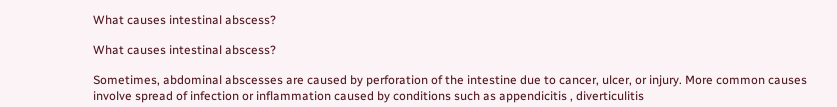What causes intestinal abscess?

What causes intestinal abscess?

Sometimes, abdominal abscesses are caused by perforation of the intestine due to cancer, ulcer, or injury. More common causes involve spread of infection or inflammation caused by conditions such as appendicitis , diverticulitis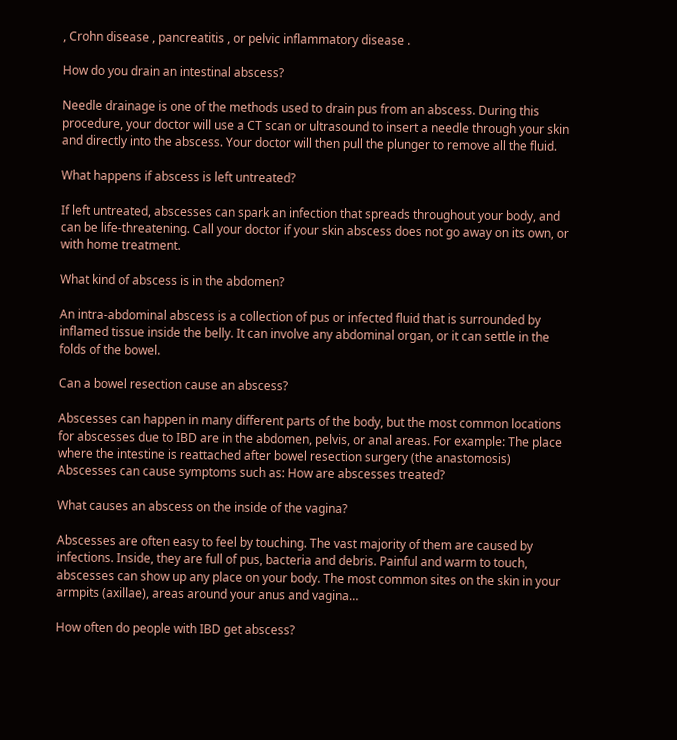, Crohn disease , pancreatitis , or pelvic inflammatory disease .

How do you drain an intestinal abscess?

Needle drainage is one of the methods used to drain pus from an abscess. During this procedure, your doctor will use a CT scan or ultrasound to insert a needle through your skin and directly into the abscess. Your doctor will then pull the plunger to remove all the fluid.

What happens if abscess is left untreated?

If left untreated, abscesses can spark an infection that spreads throughout your body, and can be life-threatening. Call your doctor if your skin abscess does not go away on its own, or with home treatment.

What kind of abscess is in the abdomen?

An intra-abdominal abscess is a collection of pus or infected fluid that is surrounded by inflamed tissue inside the belly. It can involve any abdominal organ, or it can settle in the folds of the bowel.

Can a bowel resection cause an abscess?

Abscesses can happen in many different parts of the body, but the most common locations for abscesses due to IBD are in the abdomen, pelvis, or anal areas. For example: The place where the intestine is reattached after bowel resection surgery (the anastomosis) Abscesses can cause symptoms such as: How are abscesses treated?

What causes an abscess on the inside of the vagina?

Abscesses are often easy to feel by touching. The vast majority of them are caused by infections. Inside, they are full of pus, bacteria and debris. Painful and warm to touch, abscesses can show up any place on your body. The most common sites on the skin in your armpits (axillae), areas around your anus and vagina…

How often do people with IBD get abscess?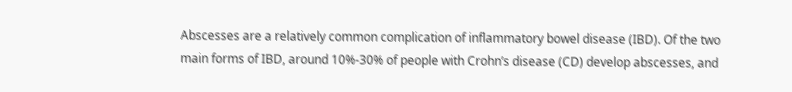Abscesses are a relatively common complication of inflammatory bowel disease (IBD). Of the two main forms of IBD, around 10%-30% of people with Crohn’s disease (CD) develop abscesses, and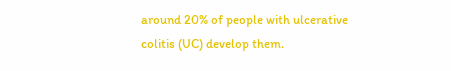around 20% of people with ulcerative colitis (UC) develop them.